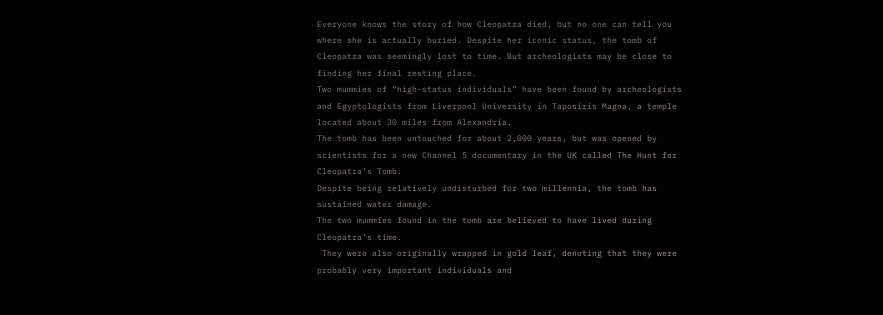Everyone knows the story of how Cleopatra died, but no one can tell you where she is actually buried. Despite her iconic status, the tomb of Cleopatra was seemingly lost to time. But archeologists may be close to finding her final resting place.
Two mummies of “high-status individuals” have been found by archeologists and Egyptologists from Liverpool University in Taposiris Magna, a temple located about 30 miles from Alexandria.
The tomb has been untouched for about 2,000 years, but was opened by scientists for a new Channel 5 documentary in the UK called The Hunt for Cleopatra’s Tomb.
Despite being relatively undisturbed for two millennia, the tomb has sustained water damage.
The two mummies found in the tomb are believed to have lived during Cleopatra’s time.
 They were also originally wrapped in gold leaf, denoting that they were probably very important individuals and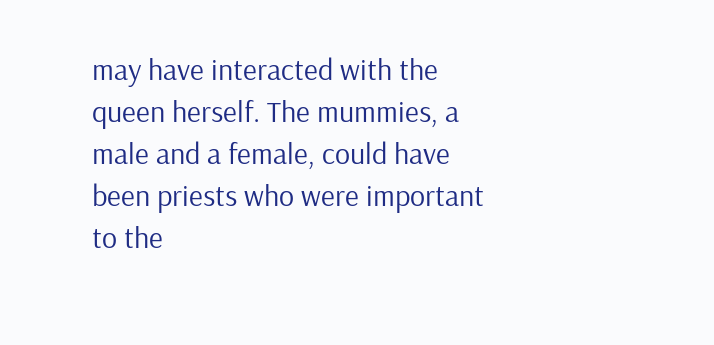may have interacted with the queen herself. The mummies, a male and a female, could have been priests who were important to the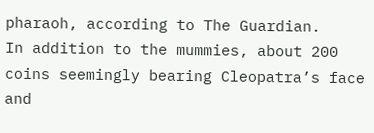pharaoh, according to The Guardian.
In addition to the mummies, about 200 coins seemingly bearing Cleopatra’s face and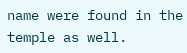name were found in the temple as well.